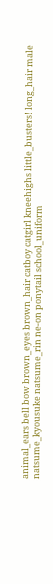animal_ears bell bow brown_eyes brown_hair catboy catgirl kneehighs little_busters! long_hair male natsume_kyousuke natsume_rin ne-on ponytail school_uniform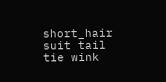short_hair suit tail tie wink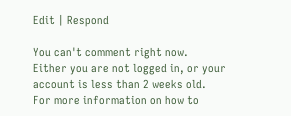Edit | Respond

You can't comment right now.
Either you are not logged in, or your account is less than 2 weeks old.
For more information on how to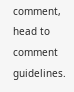comment, head to comment guidelines.